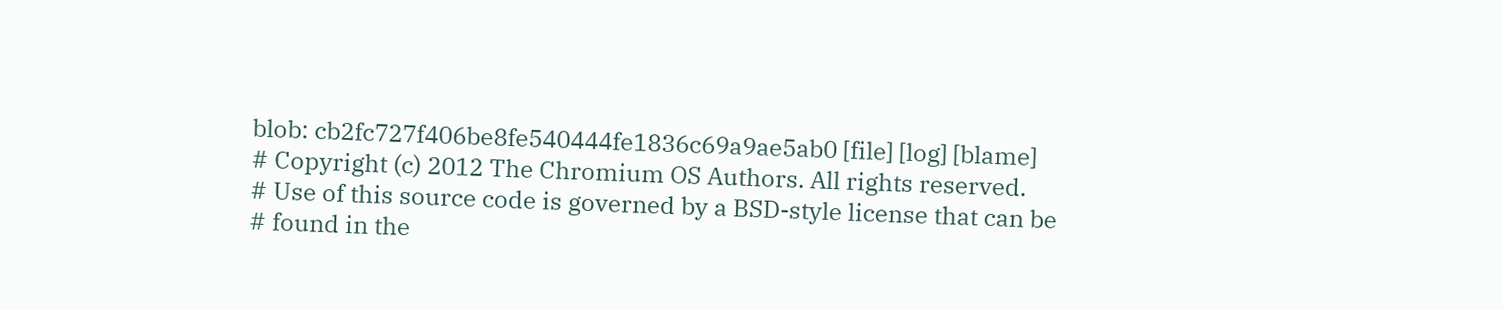blob: cb2fc727f406be8fe540444fe1836c69a9ae5ab0 [file] [log] [blame]
# Copyright (c) 2012 The Chromium OS Authors. All rights reserved.
# Use of this source code is governed by a BSD-style license that can be
# found in the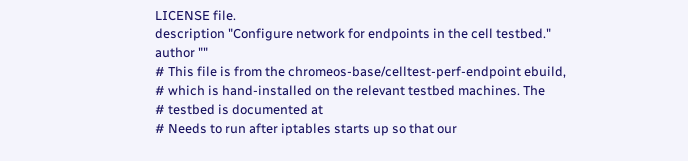LICENSE file.
description "Configure network for endpoints in the cell testbed."
author ""
# This file is from the chromeos-base/celltest-perf-endpoint ebuild,
# which is hand-installed on the relevant testbed machines. The
# testbed is documented at
# Needs to run after iptables starts up so that our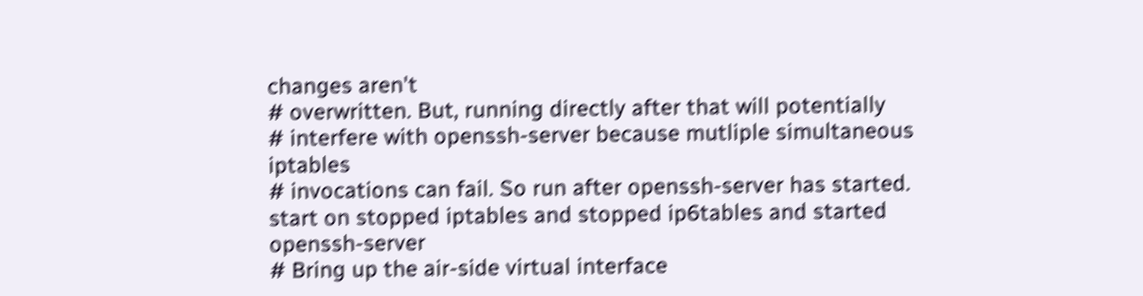changes aren't
# overwritten. But, running directly after that will potentially
# interfere with openssh-server because mutliple simultaneous iptables
# invocations can fail. So run after openssh-server has started.
start on stopped iptables and stopped ip6tables and started openssh-server
# Bring up the air-side virtual interface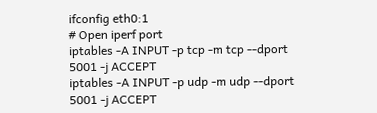ifconfig eth0:1
# Open iperf port
iptables -A INPUT -p tcp -m tcp --dport 5001 -j ACCEPT
iptables -A INPUT -p udp -m udp --dport 5001 -j ACCEPT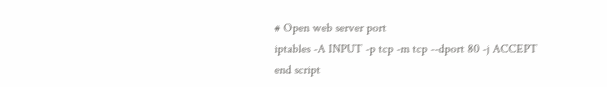# Open web server port
iptables -A INPUT -p tcp -m tcp --dport 80 -j ACCEPT
end script